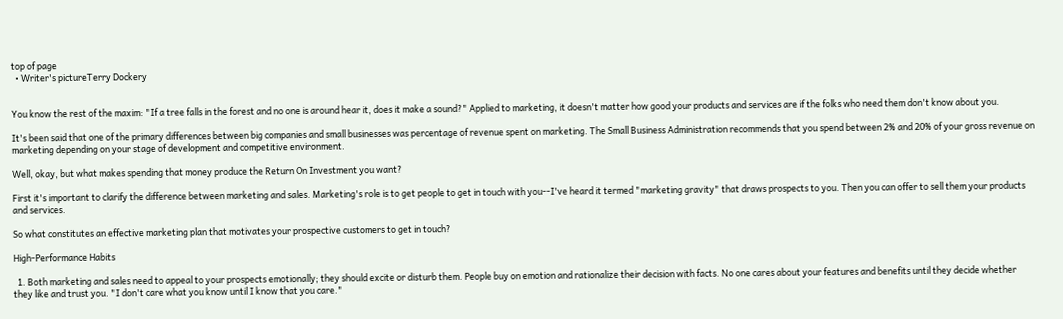top of page
  • Writer's pictureTerry Dockery


You know the rest of the maxim: "If a tree falls in the forest and no one is around hear it, does it make a sound?" Applied to marketing, it doesn't matter how good your products and services are if the folks who need them don't know about you.

It's been said that one of the primary differences between big companies and small businesses was percentage of revenue spent on marketing. The Small Business Administration recommends that you spend between 2% and 20% of your gross revenue on marketing depending on your stage of development and competitive environment.

Well, okay, but what makes spending that money produce the Return On Investment you want?

First it's important to clarify the difference between marketing and sales. Marketing's role is to get people to get in touch with you--I've heard it termed "marketing gravity" that draws prospects to you. Then you can offer to sell them your products and services.

So what constitutes an effective marketing plan that motivates your prospective customers to get in touch?

High-Performance Habits

  1. Both marketing and sales need to appeal to your prospects emotionally; they should excite or disturb them. People buy on emotion and rationalize their decision with facts. No one cares about your features and benefits until they decide whether they like and trust you. "I don't care what you know until I know that you care."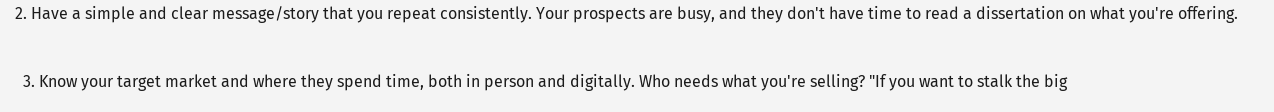2. Have a simple and clear message/story that you repeat consistently. Your prospects are busy, and they don't have time to read a dissertation on what you're offering.

  3. Know your target market and where they spend time, both in person and digitally. Who needs what you're selling? "If you want to stalk the big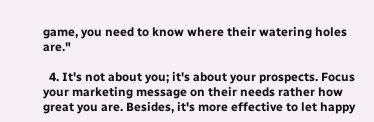game, you need to know where their watering holes are."

  4. It's not about you; it's about your prospects. Focus your marketing message on their needs rather how great you are. Besides, it's more effective to let happy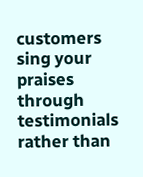customers sing your praises through testimonials rather than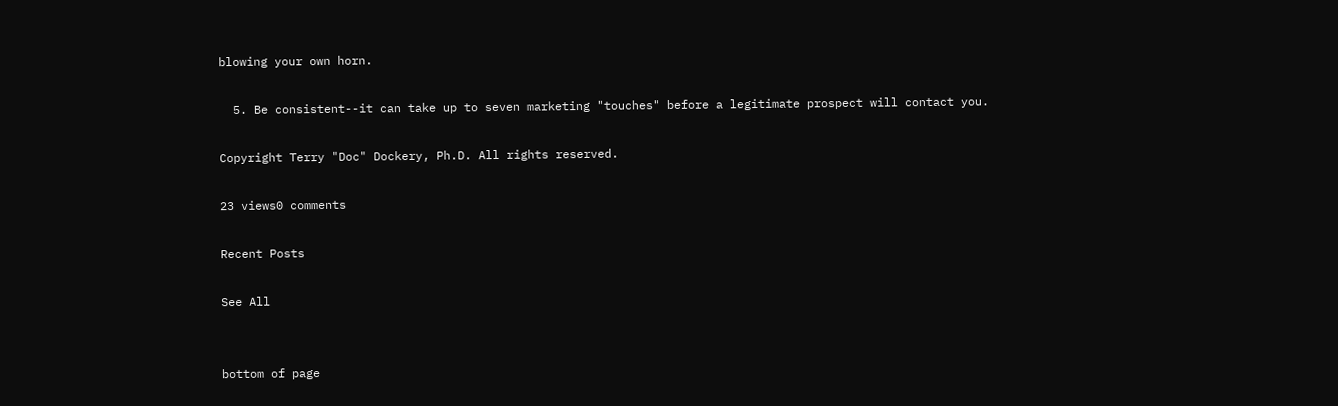blowing your own horn.

  5. Be consistent--it can take up to seven marketing "touches" before a legitimate prospect will contact you.

Copyright Terry "Doc" Dockery, Ph.D. All rights reserved.

23 views0 comments

Recent Posts

See All


bottom of page